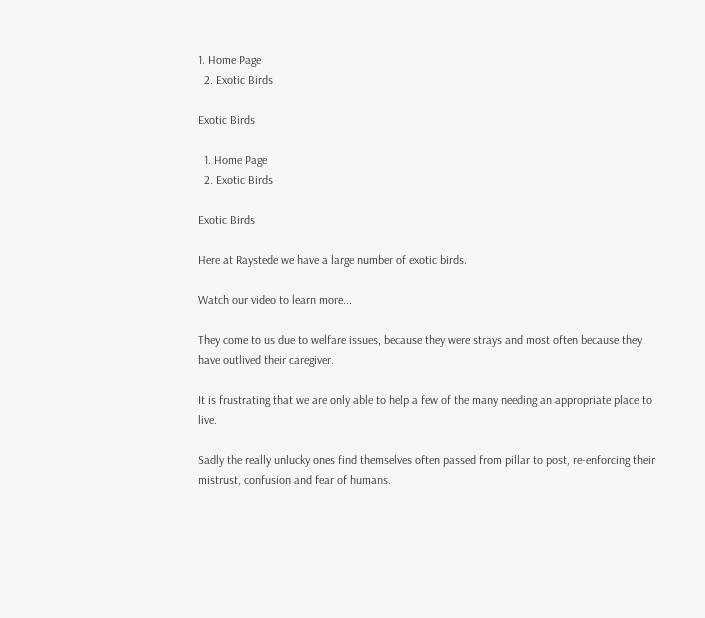1. Home Page
  2. Exotic Birds

Exotic Birds

  1. Home Page
  2. Exotic Birds

Exotic Birds

Here at Raystede we have a large number of exotic birds.

Watch our video to learn more...

They come to us due to welfare issues, because they were strays and most often because they have outlived their caregiver.

It is frustrating that we are only able to help a few of the many needing an appropriate place to live.

Sadly the really unlucky ones find themselves often passed from pillar to post, re-enforcing their mistrust, confusion and fear of humans.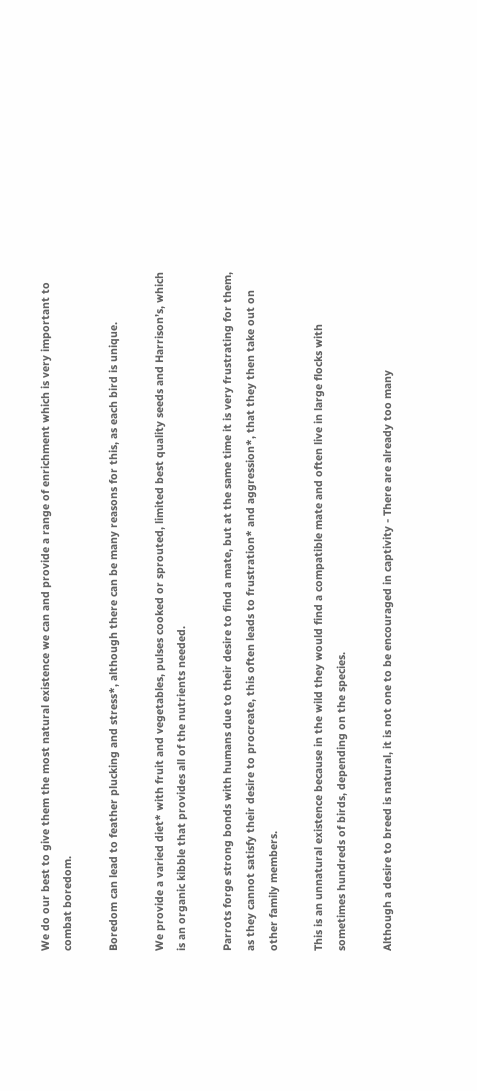We do our best to give them the most natural existence we can and provide a range of enrichment which is very important to combat boredom.

Boredom can lead to feather plucking and stress*, although there can be many reasons for this, as each bird is unique.

We provide a varied diet* with fruit and vegetables, pulses cooked or sprouted, limited best quality seeds and Harrison’s, which is an organic kibble that provides all of the nutrients needed.

Parrots forge strong bonds with humans due to their desire to find a mate, but at the same time it is very frustrating for them, as they cannot satisfy their desire to procreate, this often leads to frustration* and aggression*, that they then take out on other family members.

This is an unnatural existence because in the wild they would find a compatible mate and often live in large flocks with sometimes hundreds of birds, depending on the species.

Although a desire to breed is natural, it is not one to be encouraged in captivity - There are already too many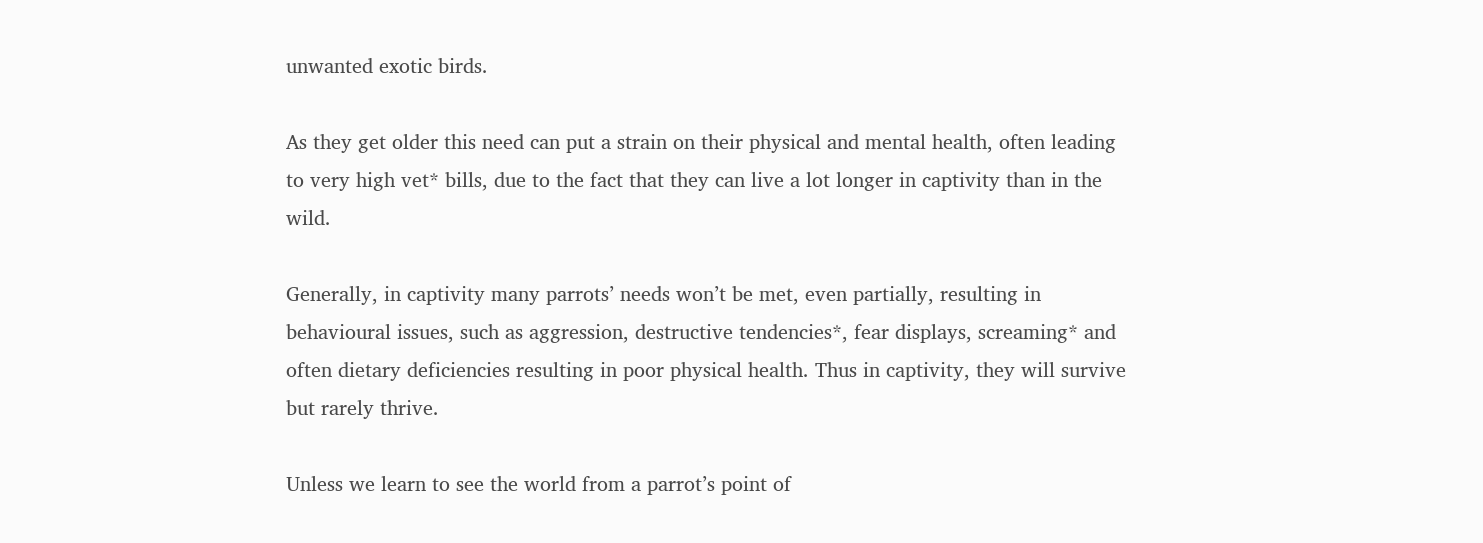unwanted exotic birds.

As they get older this need can put a strain on their physical and mental health, often leading to very high vet* bills, due to the fact that they can live a lot longer in captivity than in the wild.

Generally, in captivity many parrots’ needs won’t be met, even partially, resulting in behavioural issues, such as aggression, destructive tendencies*, fear displays, screaming* and often dietary deficiencies resulting in poor physical health. Thus in captivity, they will survive but rarely thrive.

Unless we learn to see the world from a parrot’s point of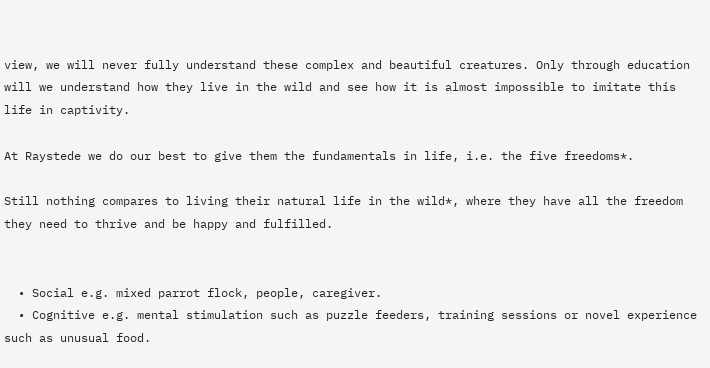view, we will never fully understand these complex and beautiful creatures. Only through education will we understand how they live in the wild and see how it is almost impossible to imitate this life in captivity.

At Raystede we do our best to give them the fundamentals in life, i.e. the five freedoms*.

Still nothing compares to living their natural life in the wild*, where they have all the freedom they need to thrive and be happy and fulfilled.


  • Social e.g. mixed parrot flock, people, caregiver.
  • Cognitive e.g. mental stimulation such as puzzle feeders, training sessions or novel experience such as unusual food.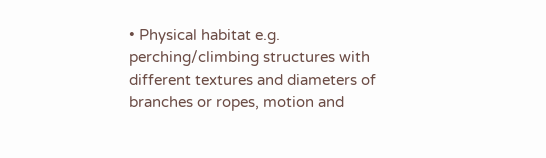• Physical habitat e.g. perching/climbing structures with different textures and diameters of branches or ropes, motion and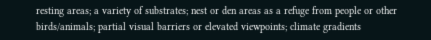resting areas; a variety of substrates; nest or den areas as a refuge from people or other birds/animals; partial visual barriers or elevated viewpoints; climate gradients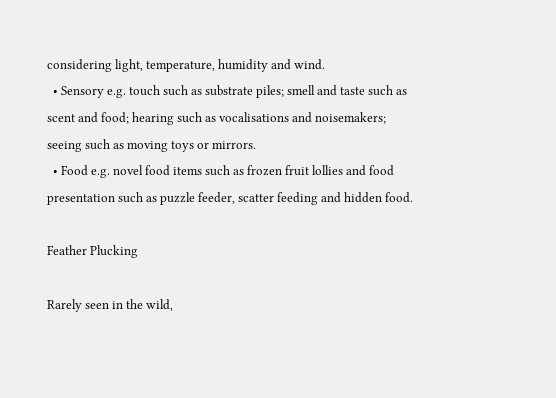considering light, temperature, humidity and wind.
  • Sensory e.g. touch such as substrate piles; smell and taste such as scent and food; hearing such as vocalisations and noisemakers; seeing such as moving toys or mirrors.
  • Food e.g. novel food items such as frozen fruit lollies and food presentation such as puzzle feeder, scatter feeding and hidden food.

Feather Plucking

Rarely seen in the wild,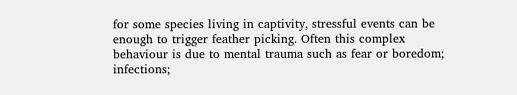for some species living in captivity, stressful events can be enough to trigger feather picking. Often this complex behaviour is due to mental trauma such as fear or boredom; infections;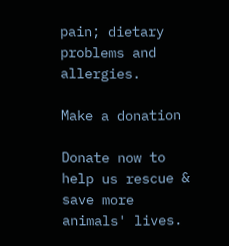pain; dietary problems and allergies.

Make a donation

Donate now to help us rescue & save more animals' lives.